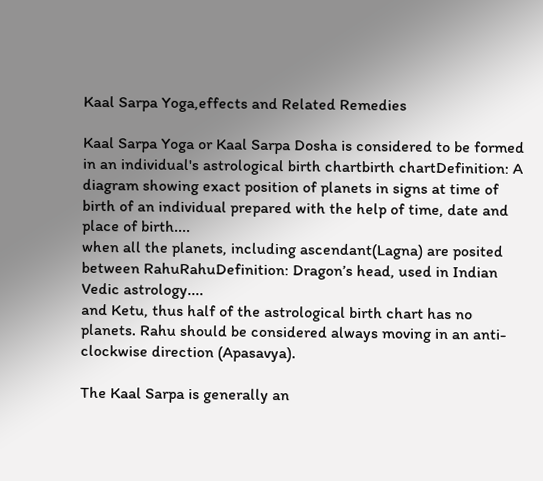Kaal Sarpa Yoga,effects and Related Remedies

Kaal Sarpa Yoga or Kaal Sarpa Dosha is considered to be formed in an individual's astrological birth chartbirth chartDefinition: A diagram showing exact position of planets in signs at time of birth of an individual prepared with the help of time, date and place of birth....
when all the planets, including ascendant(Lagna) are posited between RahuRahuDefinition: Dragon’s head, used in Indian Vedic astrology....
and Ketu, thus half of the astrological birth chart has no planets. Rahu should be considered always moving in an anti-clockwise direction (Apasavya).

The Kaal Sarpa is generally an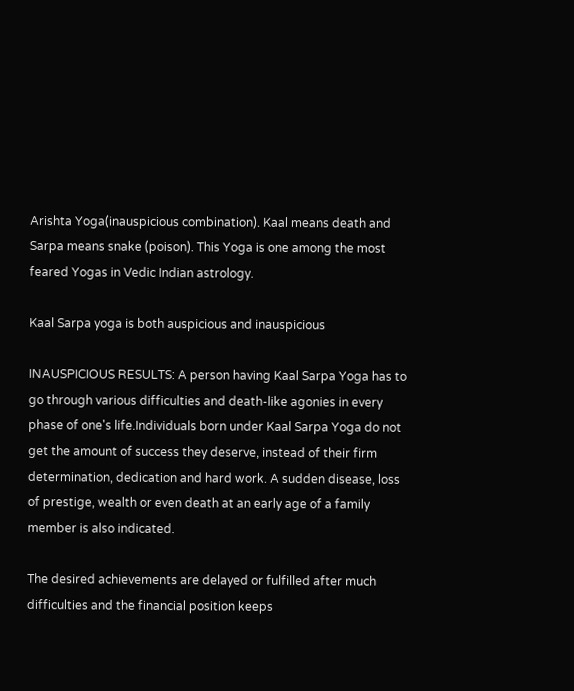Arishta Yoga(inauspicious combination). Kaal means death and Sarpa means snake (poison). This Yoga is one among the most feared Yogas in Vedic Indian astrology.

Kaal Sarpa yoga is both auspicious and inauspicious

INAUSPICIOUS RESULTS: A person having Kaal Sarpa Yoga has to go through various difficulties and death-like agonies in every phase of one's life.Individuals born under Kaal Sarpa Yoga do not get the amount of success they deserve, instead of their firm determination, dedication and hard work. A sudden disease, loss of prestige, wealth or even death at an early age of a family member is also indicated.

The desired achievements are delayed or fulfilled after much difficulties and the financial position keeps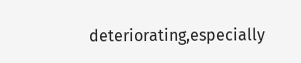deteriorating,especially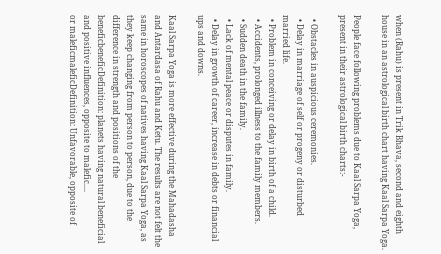when (Rahu) is present in Trik Bhava, second and eighth house in an astrological birth chart having Kaal Sarpa Yoga.

People face following problems due to Kaal Sarpa Yoga, present in their astrological birth charts:-

  • Obstacles in auspicious ceremonies.
  • Delay in marriage of self or progeny or disturbed married life.
  • Problem in conceiving or delay in birth of a child.
  • Accidents, prolonged illness to the family members.
  • Sudden death in the family.
  • Lack of mental peace or disputes in family.
  • Delay in growth of career, increase in debts or financial ups and downs.

Kaal Sarpa Yoga is more effective during the Mahadasha and Antardasa of Rahu and Ketu. The results are not felt the same in horoscopes of natives having Kaal Sarpa Yoga, as they keep changing from person to person, due to the difference in strength and positions of the beneficbeneficDefinition: planets having natural beneficial and positive influences, opposite to malefic....
or maleficmaleficDefinition: Unfavorable, opposite of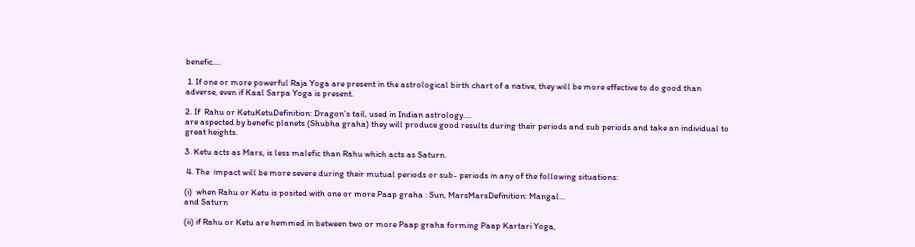benefic....

 1. If one or more powerful Raja Yoga are present in the astrological birth chart of a native, they will be more effective to do good than adverse, even if Kaal Sarpa Yoga is present.

2. If  Rahu or KetuKetuDefinition: Dragon’s tail, used in Indian astrology....
are aspected by benefic planets (Shubha graha) they will produce good results during their periods and sub periods and take an individual to great heights.

3. Ketu acts as Mars, is less malefic than Rahu which acts as Saturn.

 4. The  impact will be more severe during their mutual periods or sub- periods in any of the following situations:

(i)  when Rahu or Ketu is posited with one or more Paap graha : Sun, MarsMarsDefinition: Mangal...
and Saturn

(ii) if Rahu or Ketu are hemmed in between two or more Paap graha forming Paap Kartari Yoga,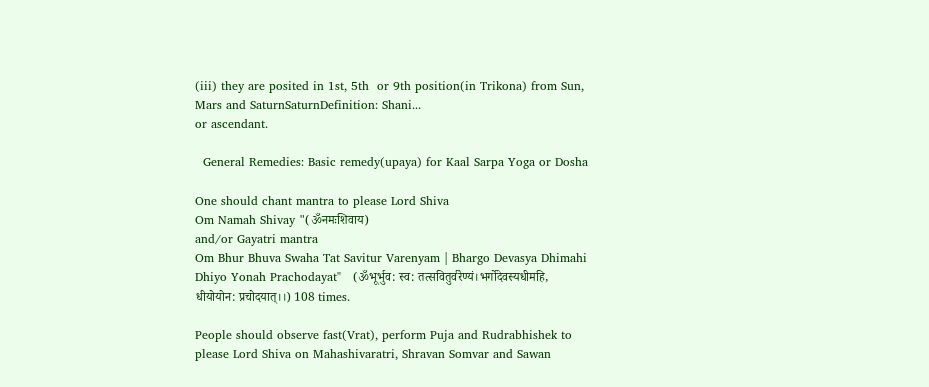(iii) they are posited in 1st, 5th  or 9th position(in Trikona) from Sun, Mars and SaturnSaturnDefinition: Shani...
or ascendant.

  General Remedies: Basic remedy(upaya) for Kaal Sarpa Yoga or Dosha

One should chant mantra to please Lord Shiva
Om Namah Shivay "(ॐनमःशिवाय)
and/or Gayatri mantra
Om Bhur Bhuva Swaha Tat Savitur Varenyam | Bhargo Devasya Dhimahi Dhiyo Yonah Prachodayat"   (ॐभूर्भुव: स्व: तत्सवितुर्वरेण्यं।भर्गोदेवस्यधीमहि, धीयोयोन: प्रचोदयात्।।) 108 times.

People should observe fast(Vrat), perform Puja and Rudrabhishek to please Lord Shiva on Mahashivaratri, Shravan Somvar and Sawan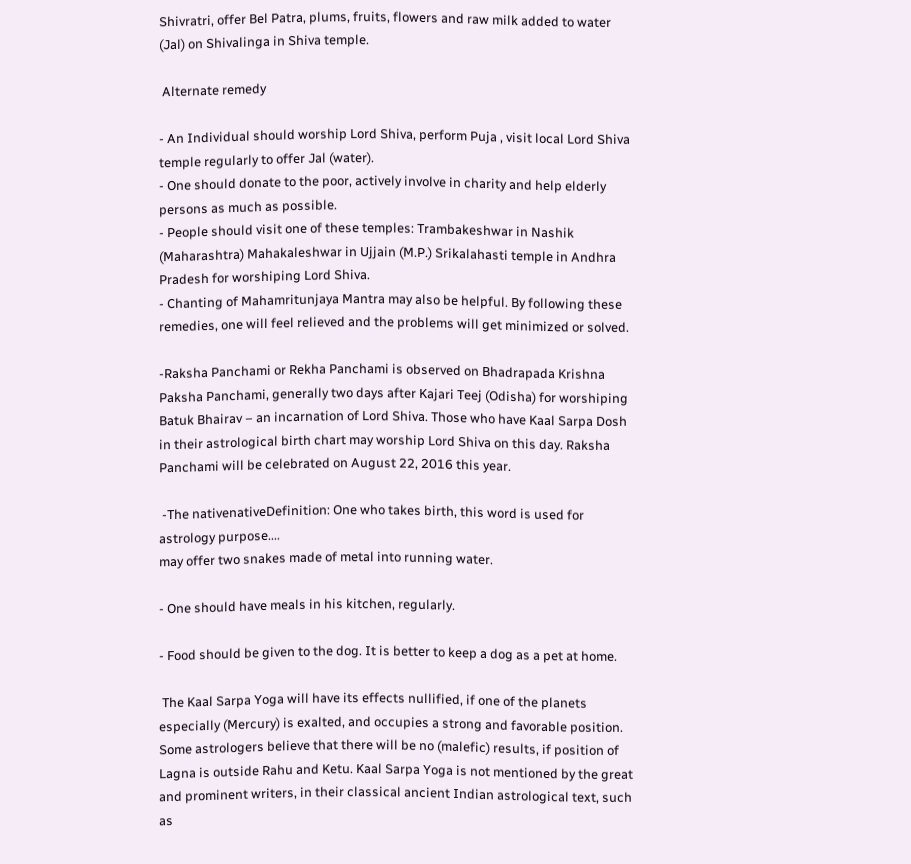Shivratri, offer Bel Patra, plums, fruits, flowers and raw milk added to water (Jal) on Shivalinga in Shiva temple.

 Alternate remedy

- An Individual should worship Lord Shiva, perform Puja , visit local Lord Shiva temple regularly to offer Jal (water).
- One should donate to the poor, actively involve in charity and help elderly persons as much as possible.
- People should visit one of these temples: Trambakeshwar in Nashik (Maharashtra) Mahakaleshwar in Ujjain (M.P.) Srikalahasti temple in Andhra Pradesh for worshiping Lord Shiva.
- Chanting of Mahamritunjaya Mantra may also be helpful. By following these remedies, one will feel relieved and the problems will get minimized or solved.

-Raksha Panchami or Rekha Panchami is observed on Bhadrapada Krishna Paksha Panchami, generally two days after Kajari Teej (Odisha) for worshiping Batuk Bhairav – an incarnation of Lord Shiva. Those who have Kaal Sarpa Dosh in their astrological birth chart may worship Lord Shiva on this day. Raksha Panchami will be celebrated on August 22, 2016 this year.

 -The nativenativeDefinition: One who takes birth, this word is used for astrology purpose....
may offer two snakes made of metal into running water.

- One should have meals in his kitchen, regularly.

- Food should be given to the dog. It is better to keep a dog as a pet at home.

 The Kaal Sarpa Yoga will have its effects nullified, if one of the planets especially (Mercury) is exalted, and occupies a strong and favorable position. Some astrologers believe that there will be no (malefic) results, if position of Lagna is outside Rahu and Ketu. Kaal Sarpa Yoga is not mentioned by the great and prominent writers, in their classical ancient Indian astrological text, such as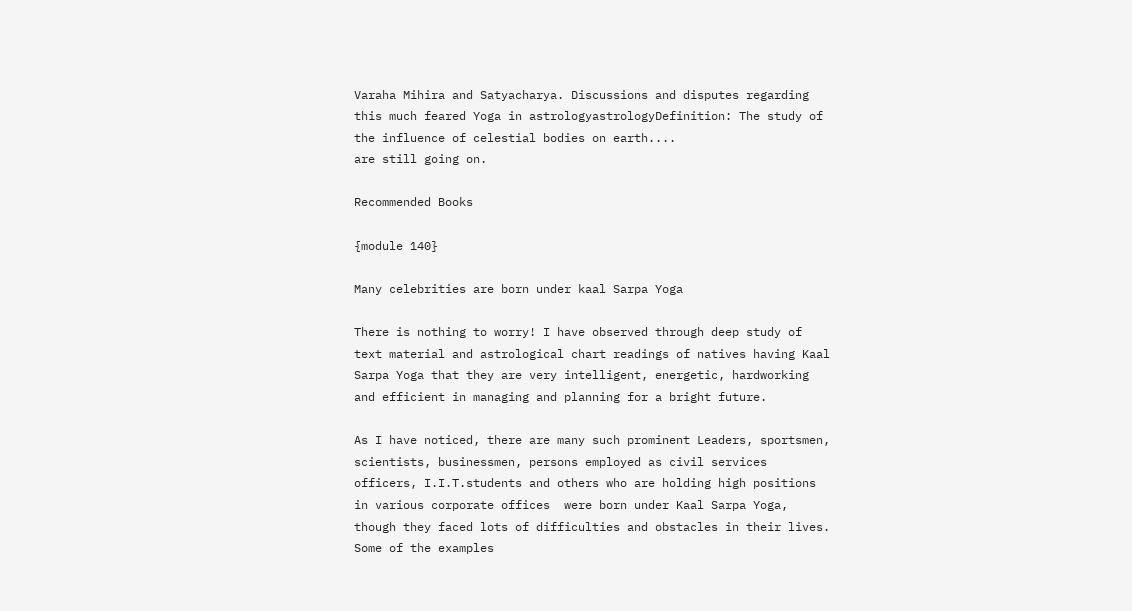Varaha Mihira and Satyacharya. Discussions and disputes regarding this much feared Yoga in astrologyastrologyDefinition: The study of the influence of celestial bodies on earth....
are still going on.

Recommended Books

{module 140}

Many celebrities are born under kaal Sarpa Yoga

There is nothing to worry! I have observed through deep study of text material and astrological chart readings of natives having Kaal Sarpa Yoga that they are very intelligent, energetic, hardworking and efficient in managing and planning for a bright future.

As I have noticed, there are many such prominent Leaders, sportsmen, scientists, businessmen, persons employed as civil services officers, I.I.T.students and others who are holding high positions in various corporate offices  were born under Kaal Sarpa Yoga, though they faced lots of difficulties and obstacles in their lives. Some of the examples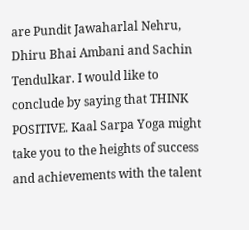are Pundit Jawaharlal Nehru, Dhiru Bhai Ambani and Sachin Tendulkar. I would like to conclude by saying that THINK POSITIVE. Kaal Sarpa Yoga might take you to the heights of success and achievements with the talent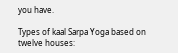you have.

Types of kaal Sarpa Yoga based on  twelve houses: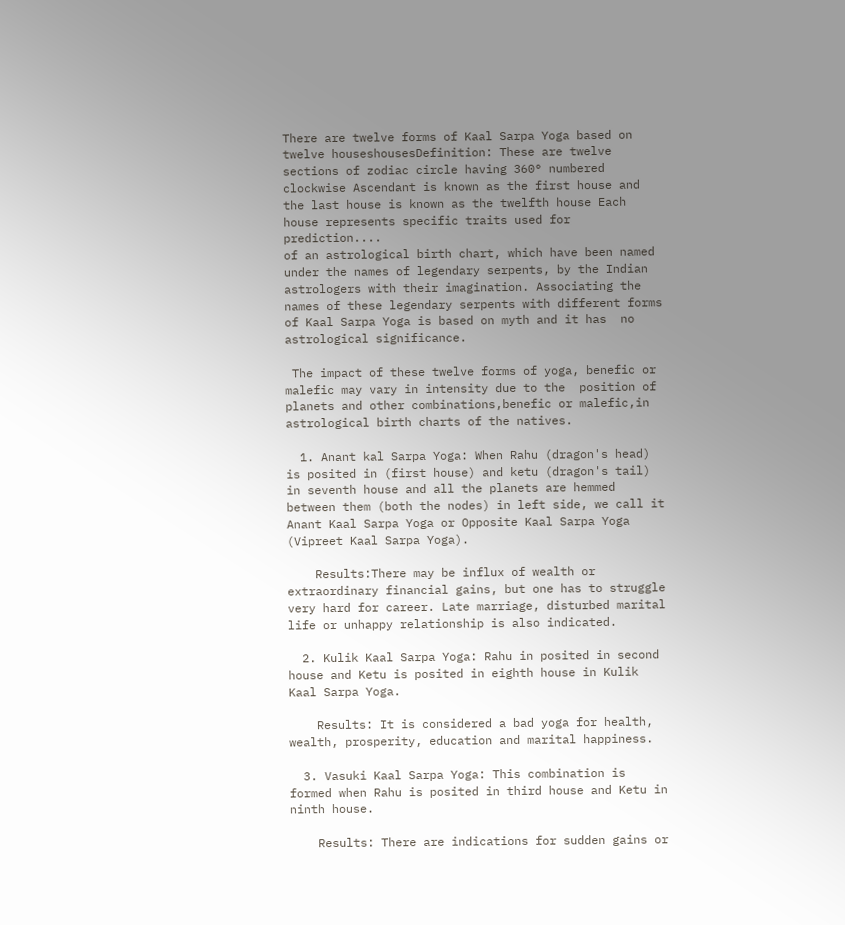There are twelve forms of Kaal Sarpa Yoga based on twelve houseshousesDefinition: These are twelve sections of zodiac circle having 360° numbered clockwise Ascendant is known as the first house and the last house is known as the twelfth house Each house represents specific traits used for prediction....
of an astrological birth chart, which have been named under the names of legendary serpents, by the Indian astrologers with their imagination. Associating the names of these legendary serpents with different forms of Kaal Sarpa Yoga is based on myth and it has  no astrological significance.

 The impact of these twelve forms of yoga, benefic or malefic may vary in intensity due to the  position of planets and other combinations,benefic or malefic,in astrological birth charts of the natives.

  1. Anant kal Sarpa Yoga: When Rahu (dragon's head) is posited in (first house) and ketu (dragon's tail) in seventh house and all the planets are hemmed between them (both the nodes) in left side, we call it Anant Kaal Sarpa Yoga or Opposite Kaal Sarpa Yoga (Vipreet Kaal Sarpa Yoga).

    Results:There may be influx of wealth or extraordinary financial gains, but one has to struggle very hard for career. Late marriage, disturbed marital life or unhappy relationship is also indicated.

  2. Kulik Kaal Sarpa Yoga: Rahu in posited in second house and Ketu is posited in eighth house in Kulik Kaal Sarpa Yoga.

    Results: It is considered a bad yoga for health, wealth, prosperity, education and marital happiness.

  3. Vasuki Kaal Sarpa Yoga: This combination is formed when Rahu is posited in third house and Ketu in ninth house.

    Results: There are indications for sudden gains or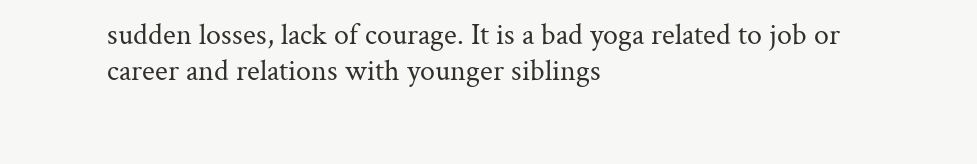sudden losses, lack of courage. It is a bad yoga related to job or career and relations with younger siblings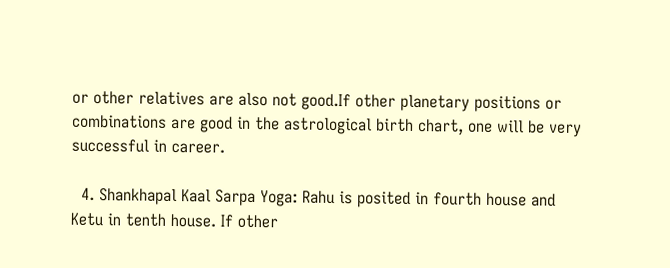or other relatives are also not good.If other planetary positions or combinations are good in the astrological birth chart, one will be very successful in career.

  4. Shankhapal Kaal Sarpa Yoga: Rahu is posited in fourth house and Ketu in tenth house. If other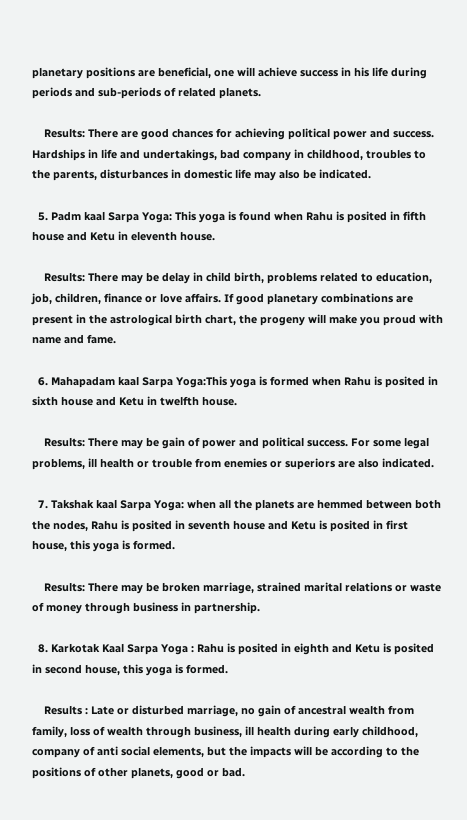planetary positions are beneficial, one will achieve success in his life during periods and sub-periods of related planets.

    Results: There are good chances for achieving political power and success. Hardships in life and undertakings, bad company in childhood, troubles to the parents, disturbances in domestic life may also be indicated.

  5. Padm kaal Sarpa Yoga: This yoga is found when Rahu is posited in fifth house and Ketu in eleventh house.

    Results: There may be delay in child birth, problems related to education, job, children, finance or love affairs. If good planetary combinations are present in the astrological birth chart, the progeny will make you proud with name and fame.

  6. Mahapadam kaal Sarpa Yoga:This yoga is formed when Rahu is posited in sixth house and Ketu in twelfth house.

    Results: There may be gain of power and political success. For some legal problems, ill health or trouble from enemies or superiors are also indicated.

  7. Takshak kaal Sarpa Yoga: when all the planets are hemmed between both the nodes, Rahu is posited in seventh house and Ketu is posited in first house, this yoga is formed.

    Results: There may be broken marriage, strained marital relations or waste of money through business in partnership.

  8. Karkotak Kaal Sarpa Yoga : Rahu is posited in eighth and Ketu is posited in second house, this yoga is formed.

    Results : Late or disturbed marriage, no gain of ancestral wealth from family, loss of wealth through business, ill health during early childhood, company of anti social elements, but the impacts will be according to the positions of other planets, good or bad.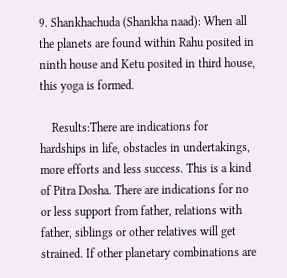9. Shankhachuda (Shankha naad): When all the planets are found within Rahu posited in ninth house and Ketu posited in third house, this yoga is formed.

    Results:There are indications for hardships in life, obstacles in undertakings, more efforts and less success. This is a kind of Pitra Dosha. There are indications for no or less support from father, relations with father, siblings or other relatives will get strained. If other planetary combinations are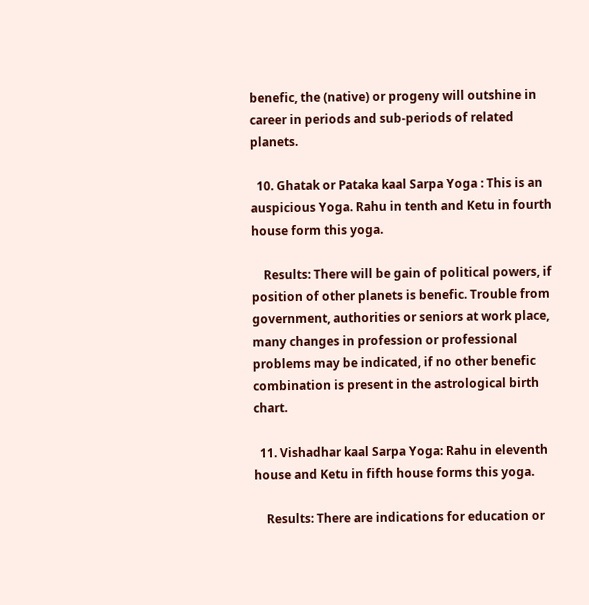benefic, the (native) or progeny will outshine in career in periods and sub-periods of related planets.

  10. Ghatak or Pataka kaal Sarpa Yoga : This is an auspicious Yoga. Rahu in tenth and Ketu in fourth house form this yoga.

    Results: There will be gain of political powers, if position of other planets is benefic. Trouble from government, authorities or seniors at work place, many changes in profession or professional problems may be indicated, if no other benefic combination is present in the astrological birth chart.

  11. Vishadhar kaal Sarpa Yoga: Rahu in eleventh house and Ketu in fifth house forms this yoga.

    Results: There are indications for education or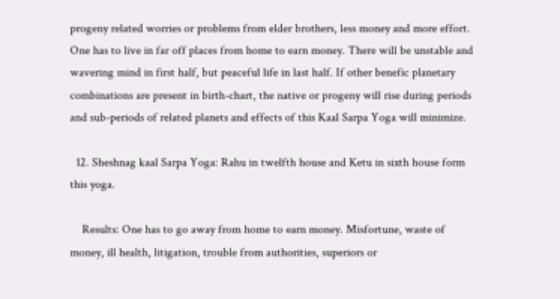progeny related worries or problems from elder brothers, less money and more effort. One has to live in far off places from home to earn money. There will be unstable and wavering mind in first half, but peaceful life in last half. If other benefic planetary combinations are present in birth-chart, the native or progeny will rise during periods and sub-periods of related planets and effects of this Kaal Sarpa Yoga will minimize.

  12. Sheshnag kaal Sarpa Yoga: Rahu in twelfth house and Ketu in sixth house form this yoga.

    Results: One has to go away from home to earn money. Misfortune, waste of money, ill health, litigation, trouble from authorities, superiors or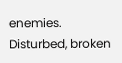enemies. Disturbed, broken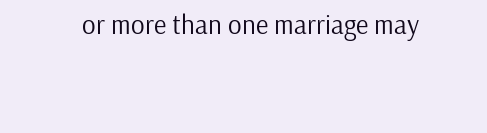or more than one marriage may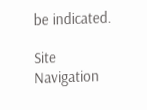be indicated.

Site Navigation